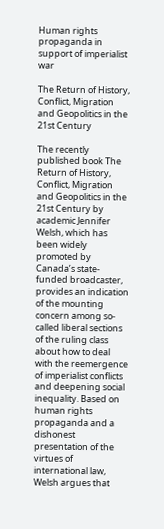Human rights propaganda in support of imperialist war

The Return of History, Conflict, Migration and Geopolitics in the 21st Century

The recently published book The Return of History, Conflict, Migration and Geopolitics in the 21st Century by academic Jennifer Welsh, which has been widely promoted by Canada’s state-funded broadcaster, provides an indication of the mounting concern among so-called liberal sections of the ruling class about how to deal with the reemergence of imperialist conflicts and deepening social inequality. Based on human rights propaganda and a dishonest presentation of the virtues of international law, Welsh argues that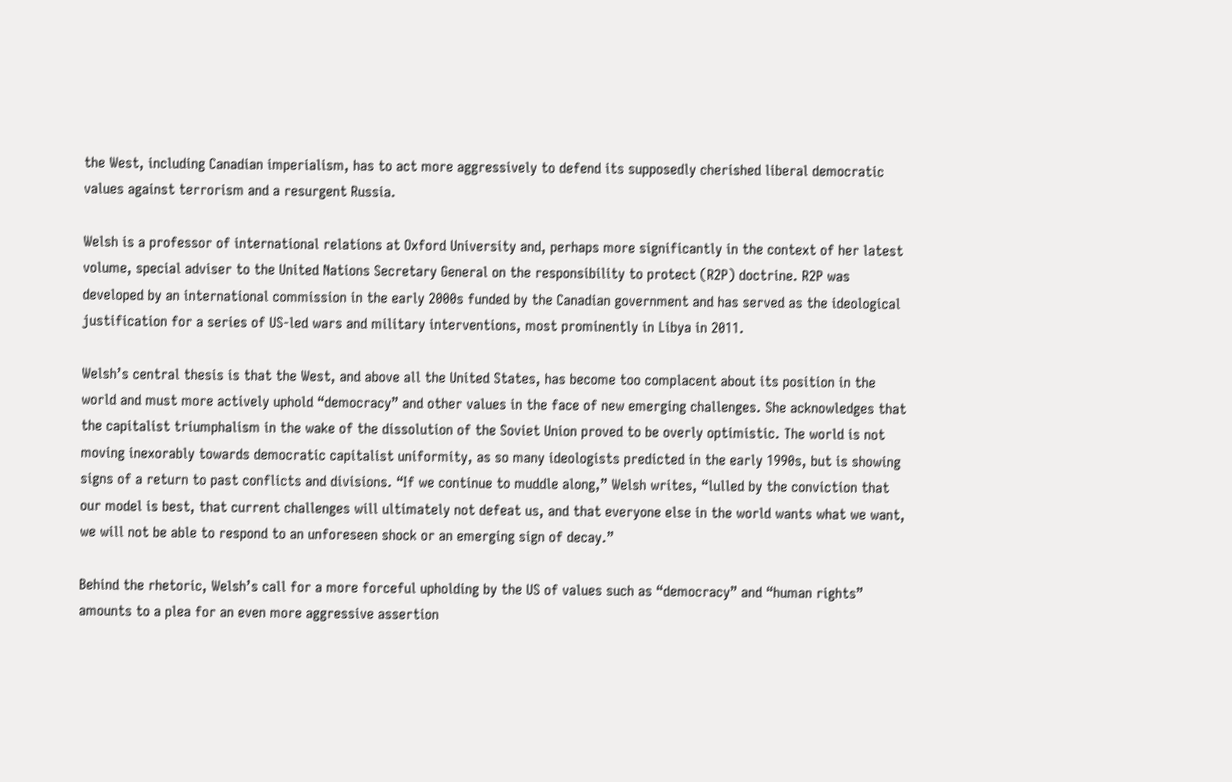the West, including Canadian imperialism, has to act more aggressively to defend its supposedly cherished liberal democratic values against terrorism and a resurgent Russia.

Welsh is a professor of international relations at Oxford University and, perhaps more significantly in the context of her latest volume, special adviser to the United Nations Secretary General on the responsibility to protect (R2P) doctrine. R2P was developed by an international commission in the early 2000s funded by the Canadian government and has served as the ideological justification for a series of US-led wars and military interventions, most prominently in Libya in 2011.

Welsh’s central thesis is that the West, and above all the United States, has become too complacent about its position in the world and must more actively uphold “democracy” and other values in the face of new emerging challenges. She acknowledges that the capitalist triumphalism in the wake of the dissolution of the Soviet Union proved to be overly optimistic. The world is not moving inexorably towards democratic capitalist uniformity, as so many ideologists predicted in the early 1990s, but is showing signs of a return to past conflicts and divisions. “If we continue to muddle along,” Welsh writes, “lulled by the conviction that our model is best, that current challenges will ultimately not defeat us, and that everyone else in the world wants what we want, we will not be able to respond to an unforeseen shock or an emerging sign of decay.”

Behind the rhetoric, Welsh’s call for a more forceful upholding by the US of values such as “democracy” and “human rights” amounts to a plea for an even more aggressive assertion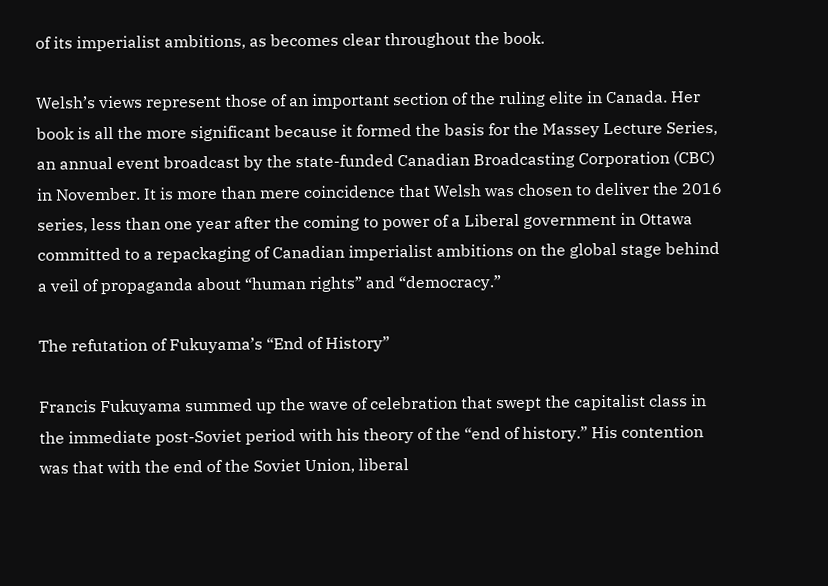of its imperialist ambitions, as becomes clear throughout the book.

Welsh’s views represent those of an important section of the ruling elite in Canada. Her book is all the more significant because it formed the basis for the Massey Lecture Series, an annual event broadcast by the state-funded Canadian Broadcasting Corporation (CBC) in November. It is more than mere coincidence that Welsh was chosen to deliver the 2016 series, less than one year after the coming to power of a Liberal government in Ottawa committed to a repackaging of Canadian imperialist ambitions on the global stage behind a veil of propaganda about “human rights” and “democracy.”

The refutation of Fukuyama’s “End of History”

Francis Fukuyama summed up the wave of celebration that swept the capitalist class in the immediate post-Soviet period with his theory of the “end of history.” His contention was that with the end of the Soviet Union, liberal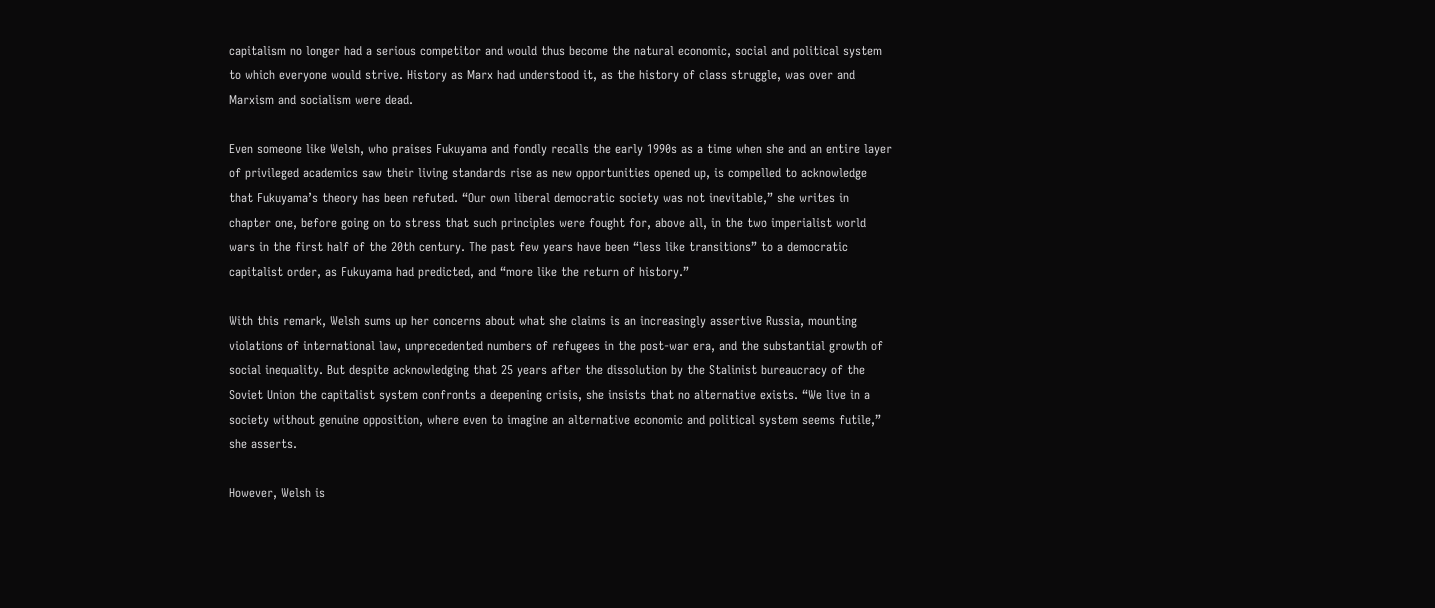capitalism no longer had a serious competitor and would thus become the natural economic, social and political system to which everyone would strive. History as Marx had understood it, as the history of class struggle, was over and Marxism and socialism were dead.

Even someone like Welsh, who praises Fukuyama and fondly recalls the early 1990s as a time when she and an entire layer of privileged academics saw their living standards rise as new opportunities opened up, is compelled to acknowledge that Fukuyama’s theory has been refuted. “Our own liberal democratic society was not inevitable,” she writes in chapter one, before going on to stress that such principles were fought for, above all, in the two imperialist world wars in the first half of the 20th century. The past few years have been “less like transitions” to a democratic capitalist order, as Fukuyama had predicted, and “more like the return of history.”

With this remark, Welsh sums up her concerns about what she claims is an increasingly assertive Russia, mounting violations of international law, unprecedented numbers of refugees in the post-war era, and the substantial growth of social inequality. But despite acknowledging that 25 years after the dissolution by the Stalinist bureaucracy of the Soviet Union the capitalist system confronts a deepening crisis, she insists that no alternative exists. “We live in a society without genuine opposition, where even to imagine an alternative economic and political system seems futile,” she asserts.

However, Welsh is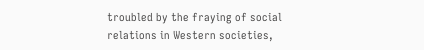troubled by the fraying of social relations in Western societies,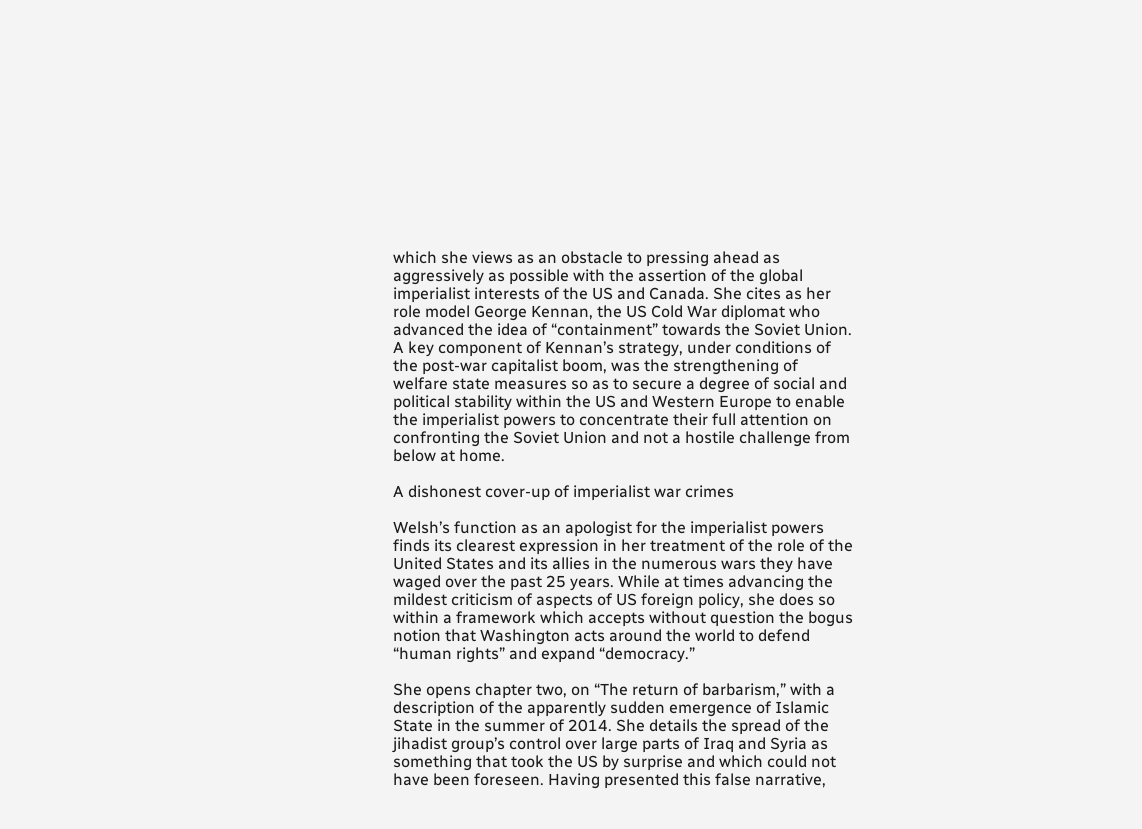which she views as an obstacle to pressing ahead as aggressively as possible with the assertion of the global imperialist interests of the US and Canada. She cites as her role model George Kennan, the US Cold War diplomat who advanced the idea of “containment” towards the Soviet Union. A key component of Kennan’s strategy, under conditions of the post-war capitalist boom, was the strengthening of welfare state measures so as to secure a degree of social and political stability within the US and Western Europe to enable the imperialist powers to concentrate their full attention on confronting the Soviet Union and not a hostile challenge from below at home.

A dishonest cover-up of imperialist war crimes

Welsh’s function as an apologist for the imperialist powers finds its clearest expression in her treatment of the role of the United States and its allies in the numerous wars they have waged over the past 25 years. While at times advancing the mildest criticism of aspects of US foreign policy, she does so within a framework which accepts without question the bogus notion that Washington acts around the world to defend “human rights” and expand “democracy.”

She opens chapter two, on “The return of barbarism,” with a description of the apparently sudden emergence of Islamic State in the summer of 2014. She details the spread of the jihadist group’s control over large parts of Iraq and Syria as something that took the US by surprise and which could not have been foreseen. Having presented this false narrative,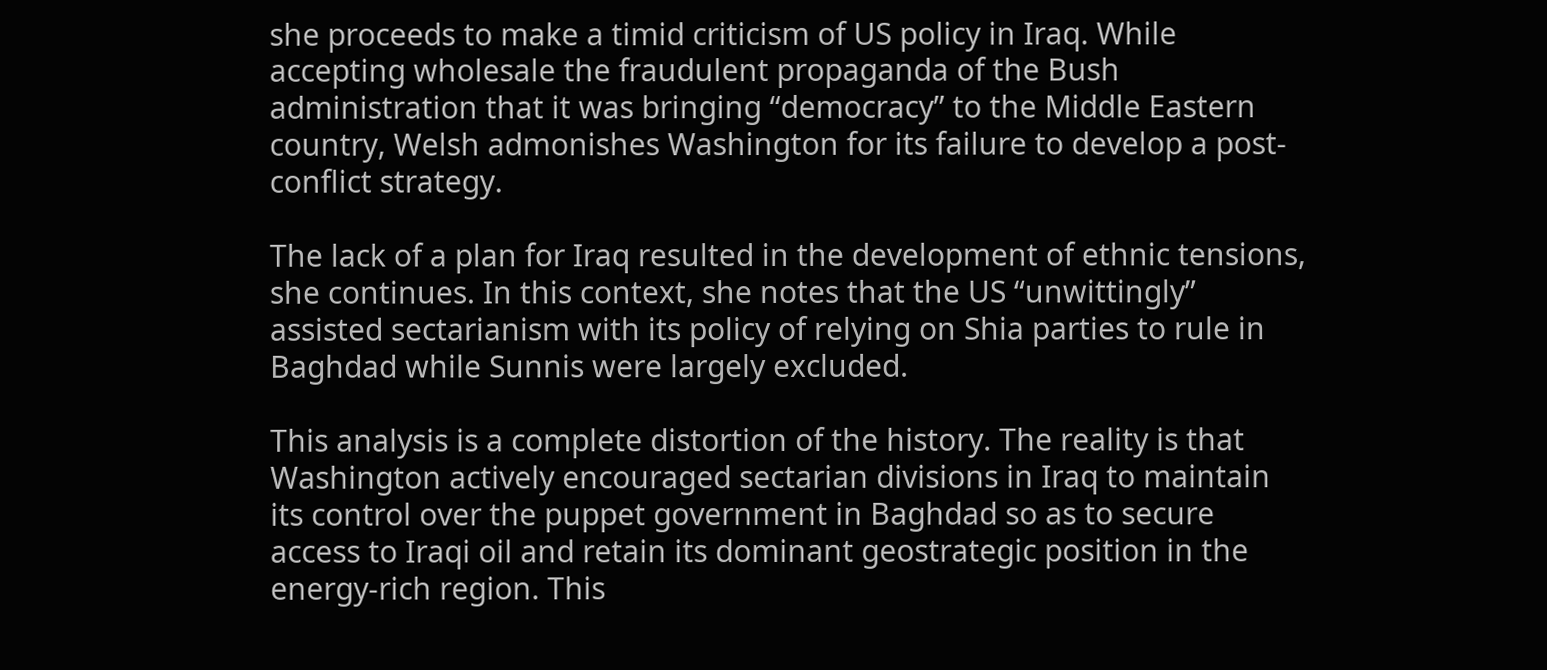she proceeds to make a timid criticism of US policy in Iraq. While accepting wholesale the fraudulent propaganda of the Bush administration that it was bringing “democracy” to the Middle Eastern country, Welsh admonishes Washington for its failure to develop a post-conflict strategy.

The lack of a plan for Iraq resulted in the development of ethnic tensions, she continues. In this context, she notes that the US “unwittingly” assisted sectarianism with its policy of relying on Shia parties to rule in Baghdad while Sunnis were largely excluded.

This analysis is a complete distortion of the history. The reality is that Washington actively encouraged sectarian divisions in Iraq to maintain its control over the puppet government in Baghdad so as to secure access to Iraqi oil and retain its dominant geostrategic position in the energy-rich region. This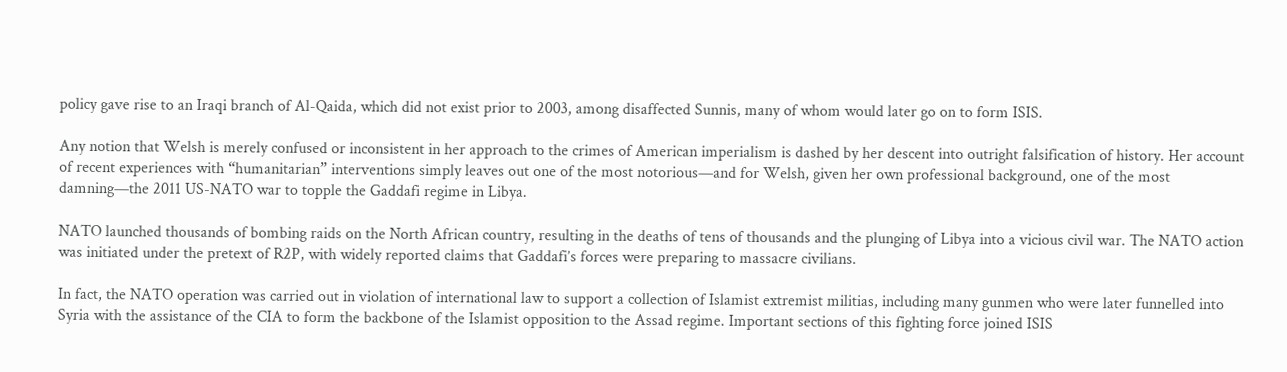policy gave rise to an Iraqi branch of Al-Qaida, which did not exist prior to 2003, among disaffected Sunnis, many of whom would later go on to form ISIS.

Any notion that Welsh is merely confused or inconsistent in her approach to the crimes of American imperialism is dashed by her descent into outright falsification of history. Her account of recent experiences with “humanitarian” interventions simply leaves out one of the most notorious—and for Welsh, given her own professional background, one of the most damning—the 2011 US-NATO war to topple the Gaddafi regime in Libya.

NATO launched thousands of bombing raids on the North African country, resulting in the deaths of tens of thousands and the plunging of Libya into a vicious civil war. The NATO action was initiated under the pretext of R2P, with widely reported claims that Gaddafi’s forces were preparing to massacre civilians.

In fact, the NATO operation was carried out in violation of international law to support a collection of Islamist extremist militias, including many gunmen who were later funnelled into Syria with the assistance of the CIA to form the backbone of the Islamist opposition to the Assad regime. Important sections of this fighting force joined ISIS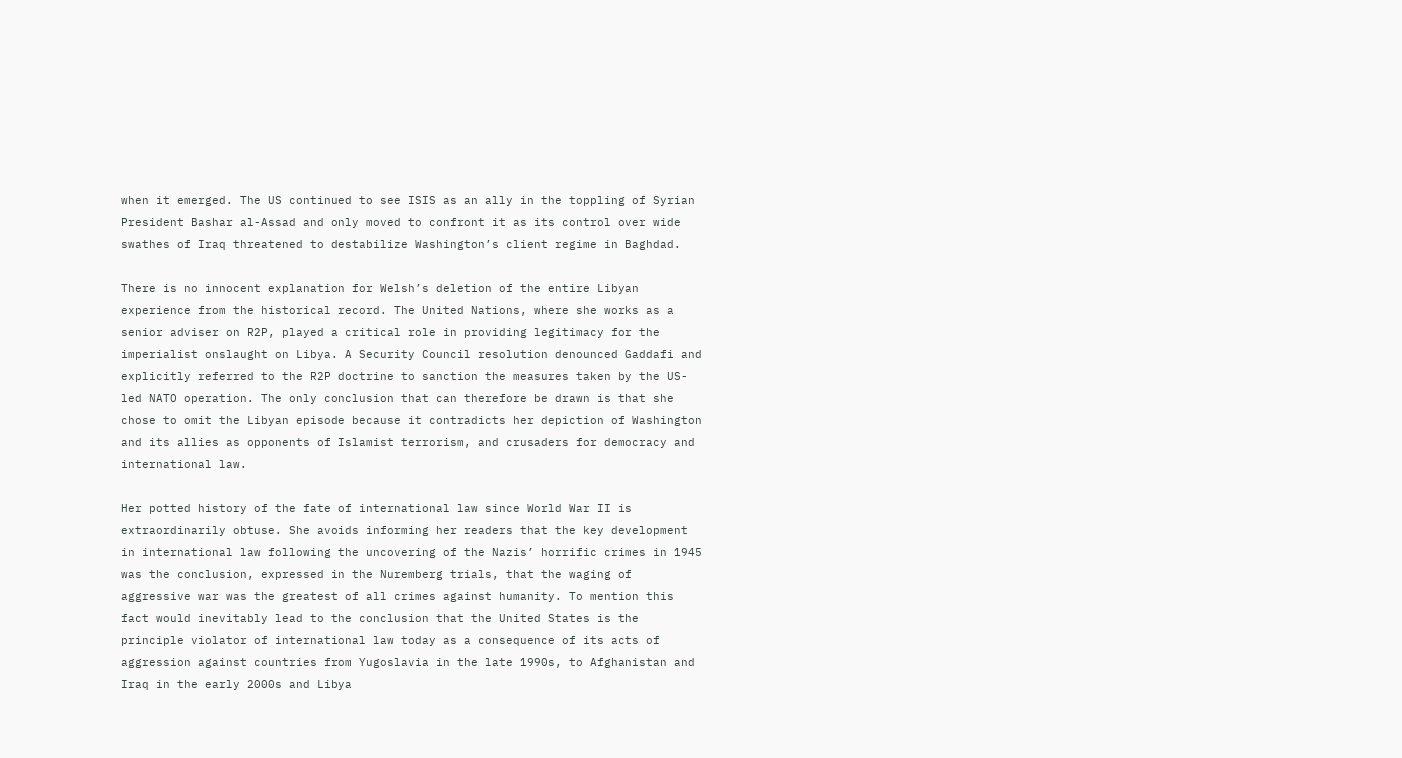when it emerged. The US continued to see ISIS as an ally in the toppling of Syrian President Bashar al-Assad and only moved to confront it as its control over wide swathes of Iraq threatened to destabilize Washington’s client regime in Baghdad.

There is no innocent explanation for Welsh’s deletion of the entire Libyan experience from the historical record. The United Nations, where she works as a senior adviser on R2P, played a critical role in providing legitimacy for the imperialist onslaught on Libya. A Security Council resolution denounced Gaddafi and explicitly referred to the R2P doctrine to sanction the measures taken by the US-led NATO operation. The only conclusion that can therefore be drawn is that she chose to omit the Libyan episode because it contradicts her depiction of Washington and its allies as opponents of Islamist terrorism, and crusaders for democracy and international law.

Her potted history of the fate of international law since World War II is extraordinarily obtuse. She avoids informing her readers that the key development in international law following the uncovering of the Nazis’ horrific crimes in 1945 was the conclusion, expressed in the Nuremberg trials, that the waging of aggressive war was the greatest of all crimes against humanity. To mention this fact would inevitably lead to the conclusion that the United States is the principle violator of international law today as a consequence of its acts of aggression against countries from Yugoslavia in the late 1990s, to Afghanistan and Iraq in the early 2000s and Libya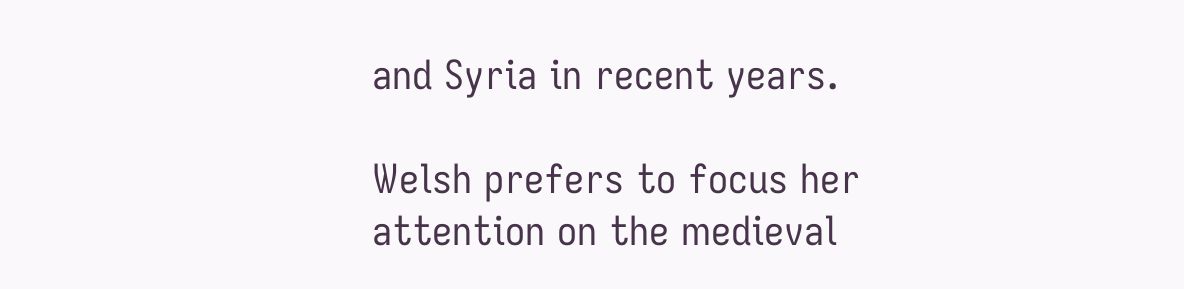and Syria in recent years.

Welsh prefers to focus her attention on the medieval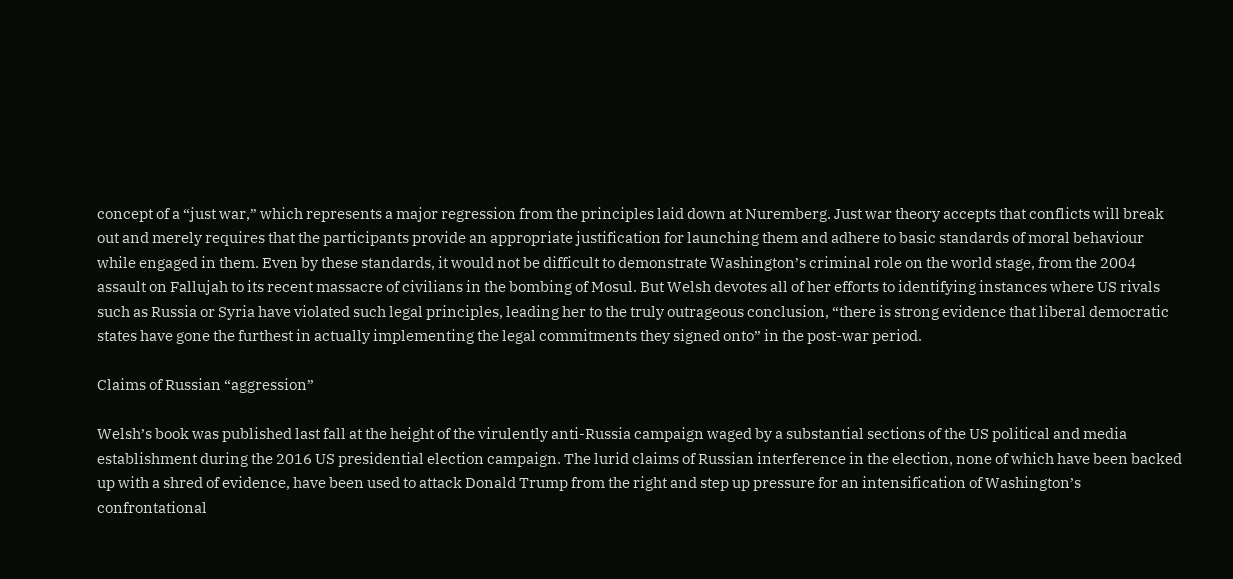concept of a “just war,” which represents a major regression from the principles laid down at Nuremberg. Just war theory accepts that conflicts will break out and merely requires that the participants provide an appropriate justification for launching them and adhere to basic standards of moral behaviour while engaged in them. Even by these standards, it would not be difficult to demonstrate Washington’s criminal role on the world stage, from the 2004 assault on Fallujah to its recent massacre of civilians in the bombing of Mosul. But Welsh devotes all of her efforts to identifying instances where US rivals such as Russia or Syria have violated such legal principles, leading her to the truly outrageous conclusion, “there is strong evidence that liberal democratic states have gone the furthest in actually implementing the legal commitments they signed onto” in the post-war period.

Claims of Russian “aggression”

Welsh’s book was published last fall at the height of the virulently anti-Russia campaign waged by a substantial sections of the US political and media establishment during the 2016 US presidential election campaign. The lurid claims of Russian interference in the election, none of which have been backed up with a shred of evidence, have been used to attack Donald Trump from the right and step up pressure for an intensification of Washington’s confrontational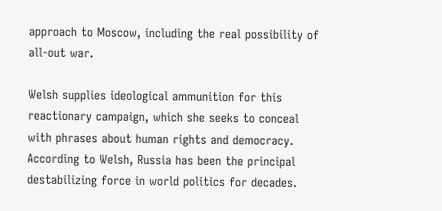approach to Moscow, including the real possibility of all-out war.

Welsh supplies ideological ammunition for this reactionary campaign, which she seeks to conceal with phrases about human rights and democracy. According to Welsh, Russia has been the principal destabilizing force in world politics for decades.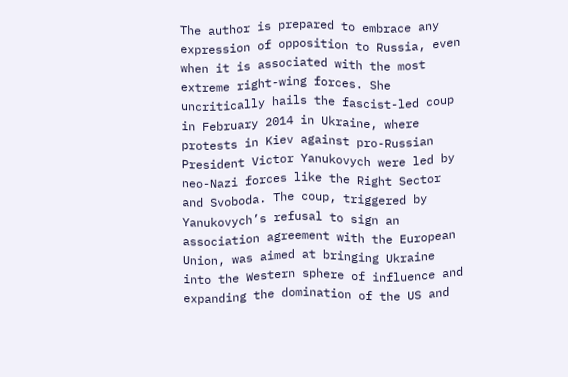The author is prepared to embrace any expression of opposition to Russia, even when it is associated with the most extreme right-wing forces. She uncritically hails the fascist-led coup in February 2014 in Ukraine, where protests in Kiev against pro-Russian President Victor Yanukovych were led by neo-Nazi forces like the Right Sector and Svoboda. The coup, triggered by Yanukovych’s refusal to sign an association agreement with the European Union, was aimed at bringing Ukraine into the Western sphere of influence and expanding the domination of the US and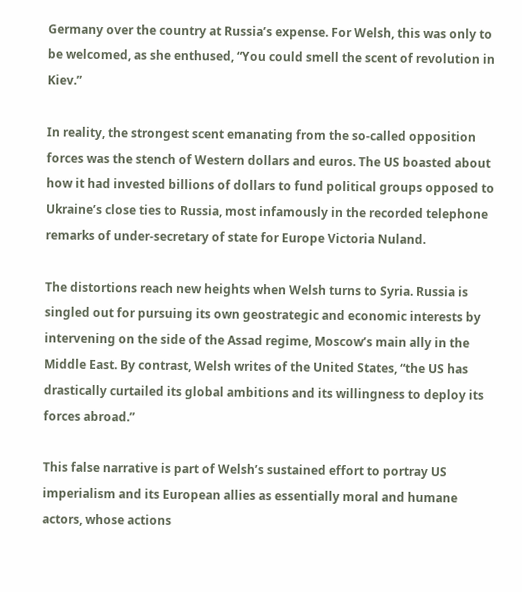Germany over the country at Russia’s expense. For Welsh, this was only to be welcomed, as she enthused, “You could smell the scent of revolution in Kiev.”

In reality, the strongest scent emanating from the so-called opposition forces was the stench of Western dollars and euros. The US boasted about how it had invested billions of dollars to fund political groups opposed to Ukraine’s close ties to Russia, most infamously in the recorded telephone remarks of under-secretary of state for Europe Victoria Nuland.

The distortions reach new heights when Welsh turns to Syria. Russia is singled out for pursuing its own geostrategic and economic interests by intervening on the side of the Assad regime, Moscow’s main ally in the Middle East. By contrast, Welsh writes of the United States, “the US has drastically curtailed its global ambitions and its willingness to deploy its forces abroad.”

This false narrative is part of Welsh’s sustained effort to portray US imperialism and its European allies as essentially moral and humane actors, whose actions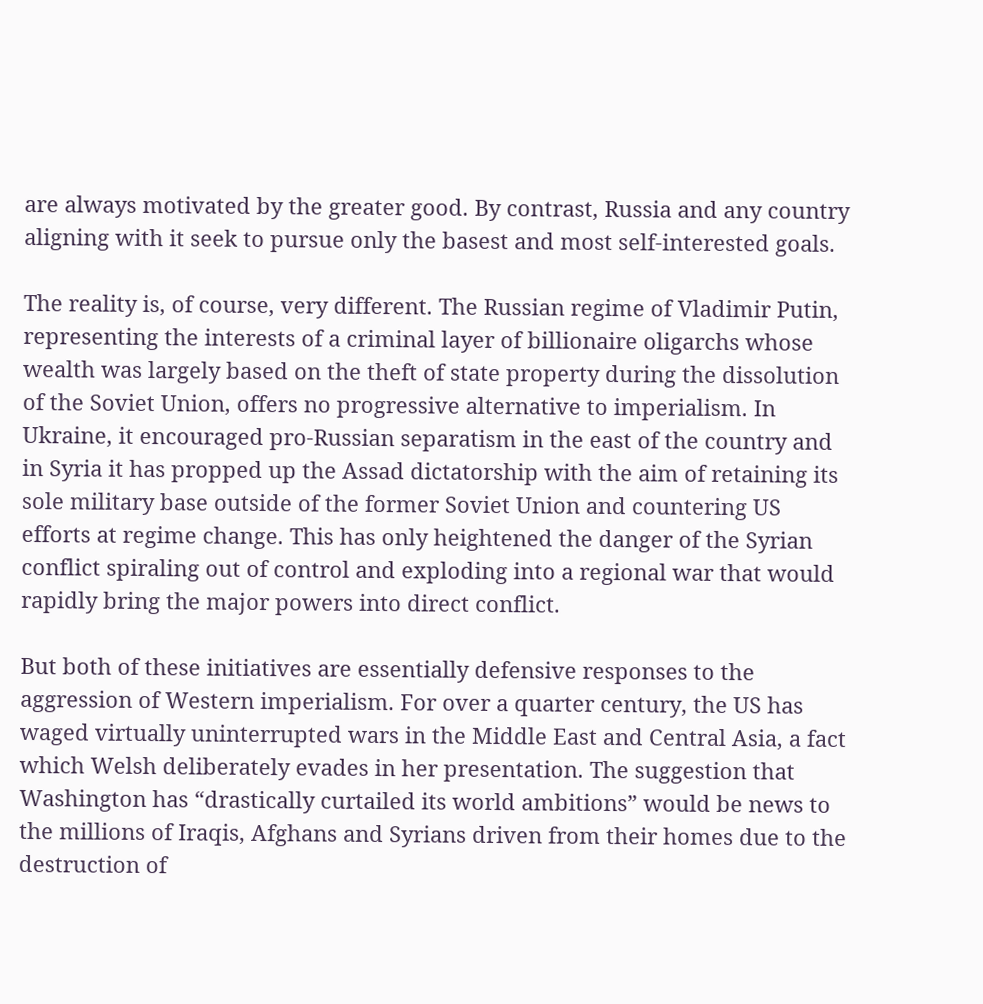are always motivated by the greater good. By contrast, Russia and any country aligning with it seek to pursue only the basest and most self-interested goals.

The reality is, of course, very different. The Russian regime of Vladimir Putin, representing the interests of a criminal layer of billionaire oligarchs whose wealth was largely based on the theft of state property during the dissolution of the Soviet Union, offers no progressive alternative to imperialism. In Ukraine, it encouraged pro-Russian separatism in the east of the country and in Syria it has propped up the Assad dictatorship with the aim of retaining its sole military base outside of the former Soviet Union and countering US efforts at regime change. This has only heightened the danger of the Syrian conflict spiraling out of control and exploding into a regional war that would rapidly bring the major powers into direct conflict.

But both of these initiatives are essentially defensive responses to the aggression of Western imperialism. For over a quarter century, the US has waged virtually uninterrupted wars in the Middle East and Central Asia, a fact which Welsh deliberately evades in her presentation. The suggestion that Washington has “drastically curtailed its world ambitions” would be news to the millions of Iraqis, Afghans and Syrians driven from their homes due to the destruction of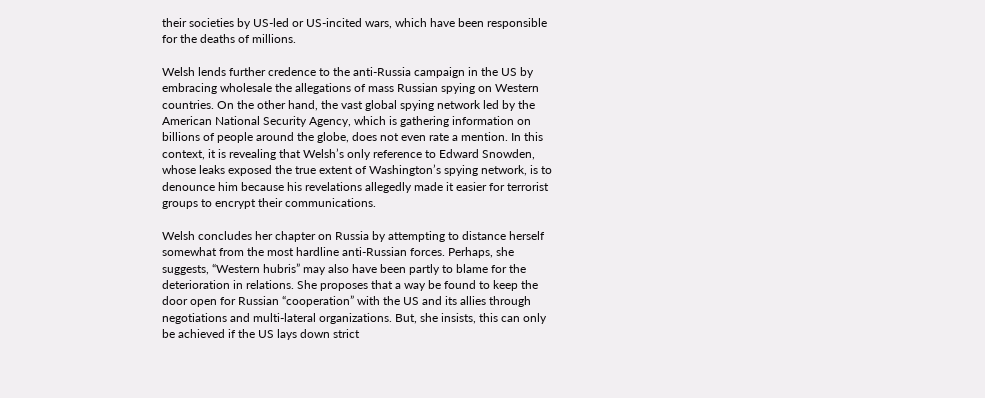their societies by US-led or US-incited wars, which have been responsible for the deaths of millions.

Welsh lends further credence to the anti-Russia campaign in the US by embracing wholesale the allegations of mass Russian spying on Western countries. On the other hand, the vast global spying network led by the American National Security Agency, which is gathering information on billions of people around the globe, does not even rate a mention. In this context, it is revealing that Welsh’s only reference to Edward Snowden, whose leaks exposed the true extent of Washington’s spying network, is to denounce him because his revelations allegedly made it easier for terrorist groups to encrypt their communications.

Welsh concludes her chapter on Russia by attempting to distance herself somewhat from the most hardline anti-Russian forces. Perhaps, she suggests, “Western hubris” may also have been partly to blame for the deterioration in relations. She proposes that a way be found to keep the door open for Russian “cooperation” with the US and its allies through negotiations and multi-lateral organizations. But, she insists, this can only be achieved if the US lays down strict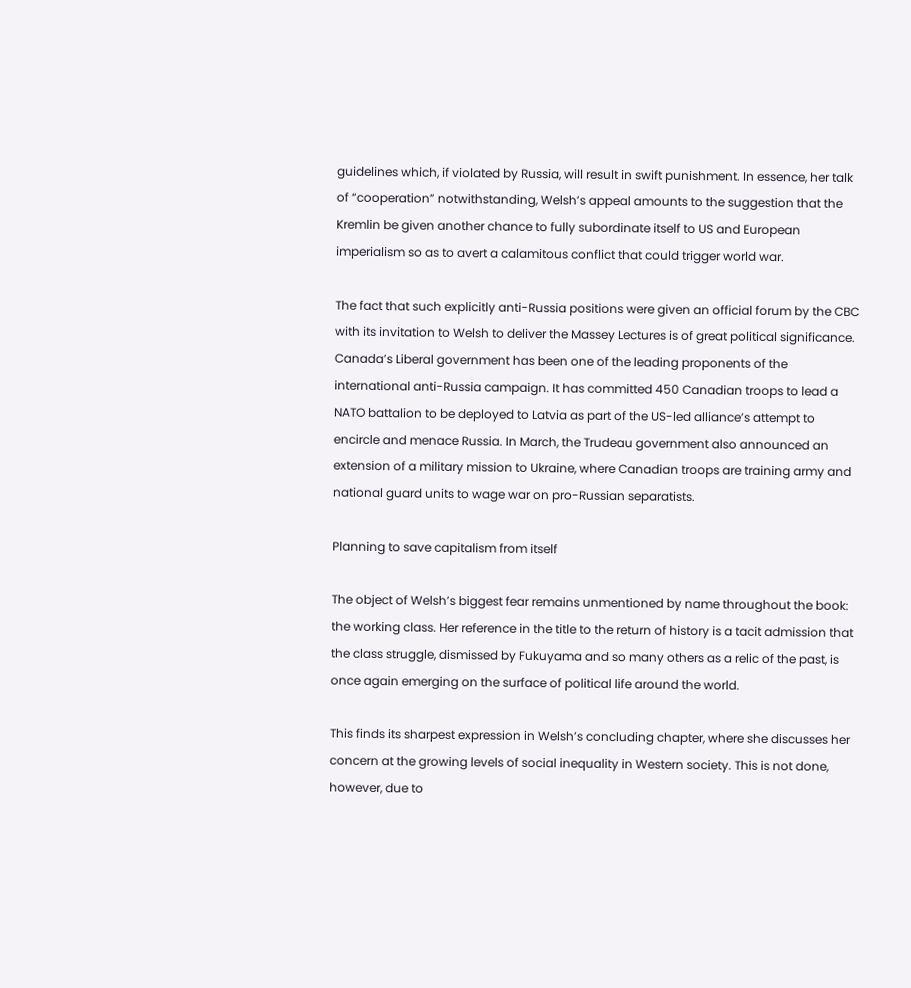guidelines which, if violated by Russia, will result in swift punishment. In essence, her talk of “cooperation” notwithstanding, Welsh’s appeal amounts to the suggestion that the Kremlin be given another chance to fully subordinate itself to US and European imperialism so as to avert a calamitous conflict that could trigger world war.

The fact that such explicitly anti-Russia positions were given an official forum by the CBC with its invitation to Welsh to deliver the Massey Lectures is of great political significance. Canada’s Liberal government has been one of the leading proponents of the international anti-Russia campaign. It has committed 450 Canadian troops to lead a NATO battalion to be deployed to Latvia as part of the US-led alliance’s attempt to encircle and menace Russia. In March, the Trudeau government also announced an extension of a military mission to Ukraine, where Canadian troops are training army and national guard units to wage war on pro-Russian separatists.

Planning to save capitalism from itself

The object of Welsh’s biggest fear remains unmentioned by name throughout the book: the working class. Her reference in the title to the return of history is a tacit admission that the class struggle, dismissed by Fukuyama and so many others as a relic of the past, is once again emerging on the surface of political life around the world.

This finds its sharpest expression in Welsh’s concluding chapter, where she discusses her concern at the growing levels of social inequality in Western society. This is not done, however, due to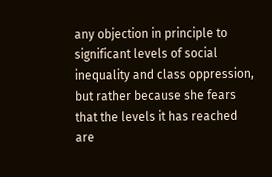any objection in principle to significant levels of social inequality and class oppression, but rather because she fears that the levels it has reached are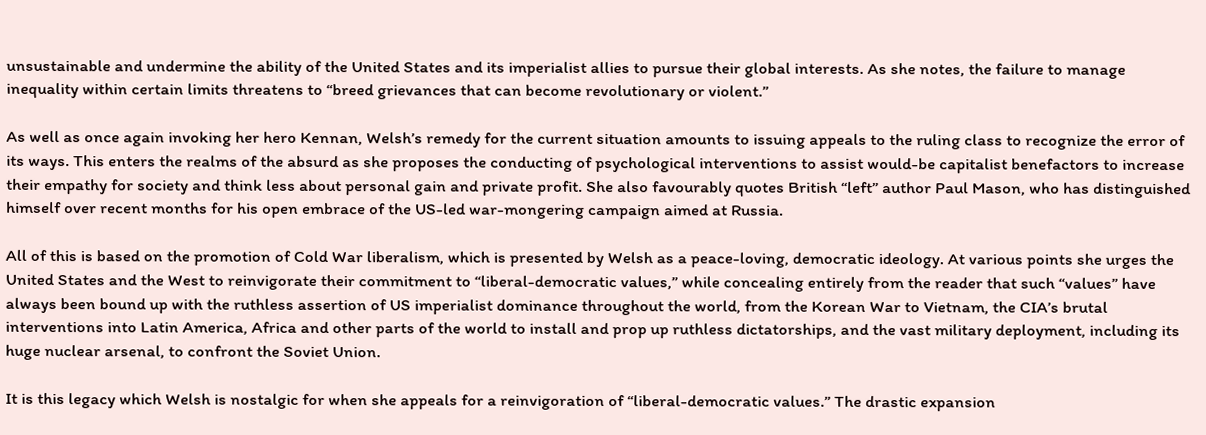unsustainable and undermine the ability of the United States and its imperialist allies to pursue their global interests. As she notes, the failure to manage inequality within certain limits threatens to “breed grievances that can become revolutionary or violent.”

As well as once again invoking her hero Kennan, Welsh’s remedy for the current situation amounts to issuing appeals to the ruling class to recognize the error of its ways. This enters the realms of the absurd as she proposes the conducting of psychological interventions to assist would-be capitalist benefactors to increase their empathy for society and think less about personal gain and private profit. She also favourably quotes British “left” author Paul Mason, who has distinguished himself over recent months for his open embrace of the US-led war-mongering campaign aimed at Russia.

All of this is based on the promotion of Cold War liberalism, which is presented by Welsh as a peace-loving, democratic ideology. At various points she urges the United States and the West to reinvigorate their commitment to “liberal-democratic values,” while concealing entirely from the reader that such “values” have always been bound up with the ruthless assertion of US imperialist dominance throughout the world, from the Korean War to Vietnam, the CIA’s brutal interventions into Latin America, Africa and other parts of the world to install and prop up ruthless dictatorships, and the vast military deployment, including its huge nuclear arsenal, to confront the Soviet Union.

It is this legacy which Welsh is nostalgic for when she appeals for a reinvigoration of “liberal-democratic values.” The drastic expansion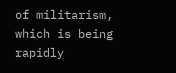of militarism, which is being rapidly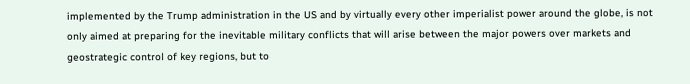implemented by the Trump administration in the US and by virtually every other imperialist power around the globe, is not only aimed at preparing for the inevitable military conflicts that will arise between the major powers over markets and geostrategic control of key regions, but to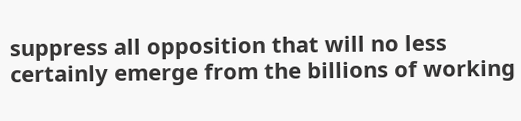suppress all opposition that will no less certainly emerge from the billions of working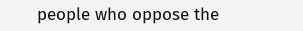people who oppose the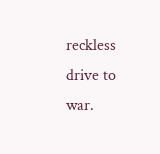reckless drive to war.